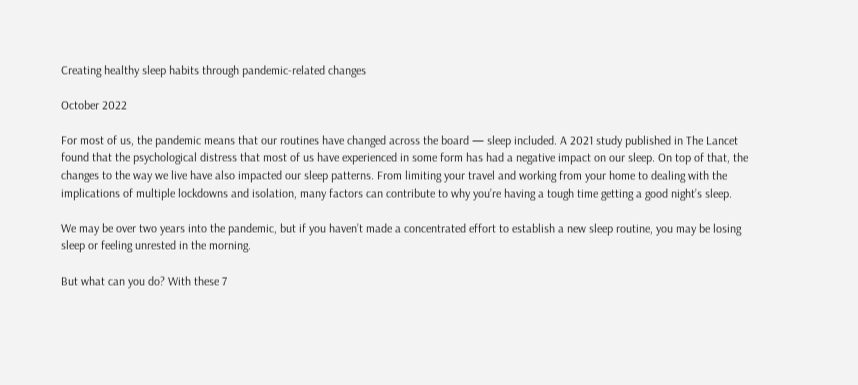Creating healthy sleep habits through pandemic-related changes

October 2022

For most of us, the pandemic means that our routines have changed across the board — sleep included. A 2021 study published in The Lancet found that the psychological distress that most of us have experienced in some form has had a negative impact on our sleep. On top of that, the changes to the way we live have also impacted our sleep patterns. From limiting your travel and working from your home to dealing with the implications of multiple lockdowns and isolation, many factors can contribute to why you’re having a tough time getting a good night’s sleep.

We may be over two years into the pandemic, but if you haven’t made a concentrated effort to establish a new sleep routine, you may be losing sleep or feeling unrested in the morning.

But what can you do? With these 7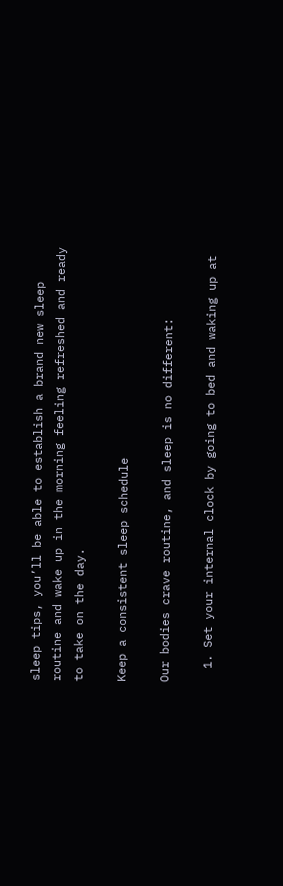sleep tips, you’ll be able to establish a brand new sleep routine and wake up in the morning feeling refreshed and ready to take on the day.

Keep a consistent sleep schedule

Our bodies crave routine, and sleep is no different:

  1. Set your internal clock by going to bed and waking up at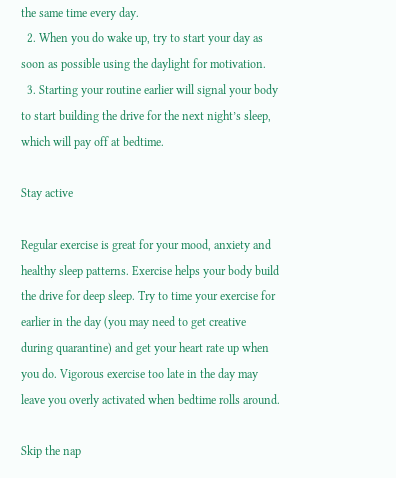the same time every day.
  2. When you do wake up, try to start your day as soon as possible using the daylight for motivation.
  3. Starting your routine earlier will signal your body to start building the drive for the next night’s sleep, which will pay off at bedtime.

Stay active

Regular exercise is great for your mood, anxiety and healthy sleep patterns. Exercise helps your body build the drive for deep sleep. Try to time your exercise for earlier in the day (you may need to get creative during quarantine) and get your heart rate up when you do. Vigorous exercise too late in the day may leave you overly activated when bedtime rolls around.

Skip the nap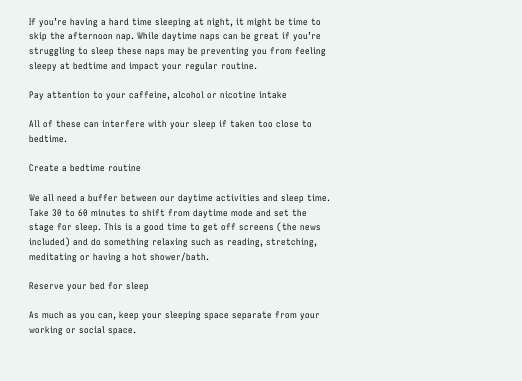If you’re having a hard time sleeping at night, it might be time to skip the afternoon nap. While daytime naps can be great if you’re struggling to sleep these naps may be preventing you from feeling sleepy at bedtime and impact your regular routine.

Pay attention to your caffeine, alcohol or nicotine intake

All of these can interfere with your sleep if taken too close to bedtime.

Create a bedtime routine

We all need a buffer between our daytime activities and sleep time. Take 30 to 60 minutes to shift from daytime mode and set the stage for sleep. This is a good time to get off screens (the news included) and do something relaxing such as reading, stretching, meditating or having a hot shower/bath.

Reserve your bed for sleep

As much as you can, keep your sleeping space separate from your working or social space.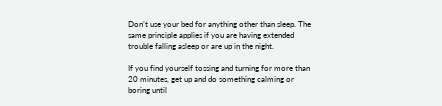Don’t use your bed for anything other than sleep. The same principle applies if you are having extended trouble falling asleep or are up in the night.

If you find yourself tossing and turning for more than 20 minutes, get up and do something calming or boring until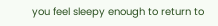you feel sleepy enough to return to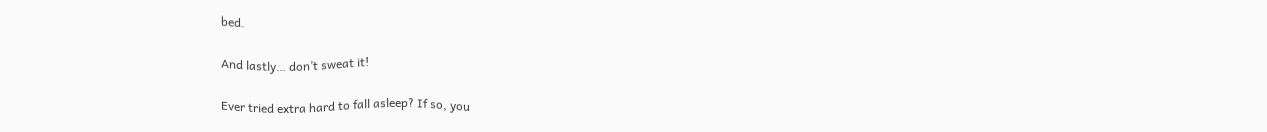bed.

And lastly… don’t sweat it!

Ever tried extra hard to fall asleep? If so, you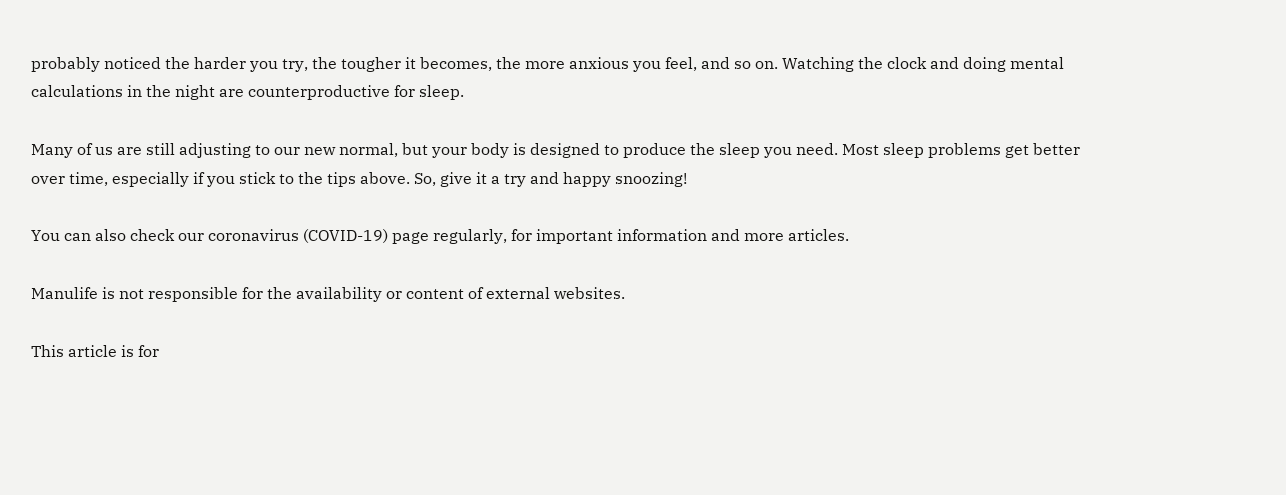probably noticed the harder you try, the tougher it becomes, the more anxious you feel, and so on. Watching the clock and doing mental calculations in the night are counterproductive for sleep.

Many of us are still adjusting to our new normal, but your body is designed to produce the sleep you need. Most sleep problems get better over time, especially if you stick to the tips above. So, give it a try and happy snoozing!

You can also check our coronavirus (COVID-19) page regularly, for important information and more articles.

Manulife is not responsible for the availability or content of external websites.

This article is for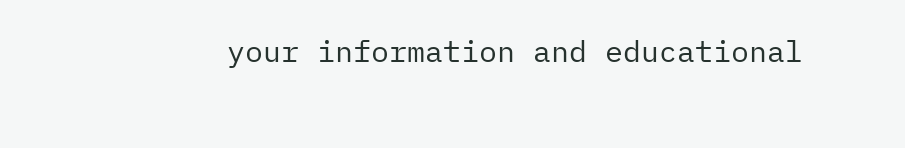your information and educational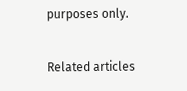purposes only.

Related articles